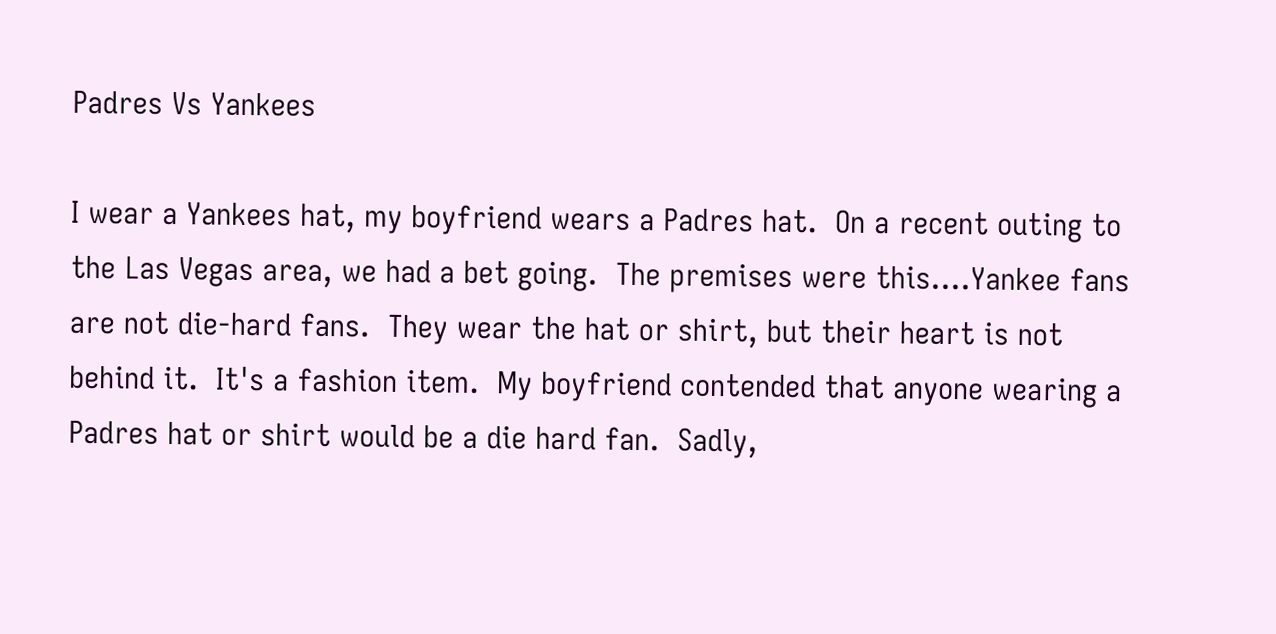Padres Vs Yankees

I wear a Yankees hat, my boyfriend wears a Padres hat.  On a recent outing to the Las Vegas area, we had a bet going.  The premises were this....Yankee fans are not die-hard fans.  They wear the hat or shirt, but their heart is not behind it.  It's a fashion item.  My boyfriend contended that anyone wearing a Padres hat or shirt would be a die hard fan.  Sadly,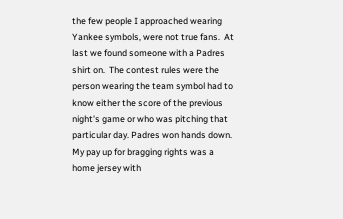the few people I approached wearing Yankee symbols, were not true fans.  At last we found someone with a Padres shirt on.  The contest rules were the person wearing the team symbol had to know either the score of the previous night's game or who was pitching that particular day. Padres won hands down.  My pay up for bragging rights was a home jersey with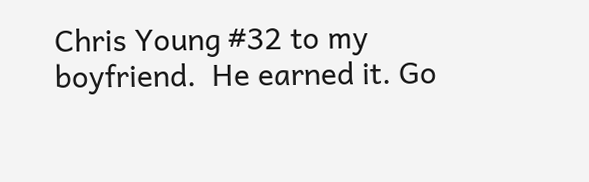Chris Young #32 to my boyfriend.  He earned it. Go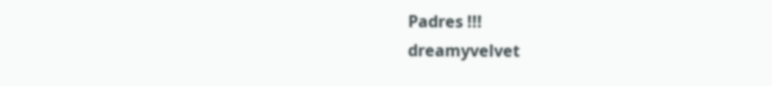Padres !!!
dreamyvelvet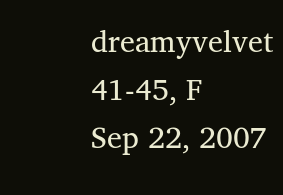dreamyvelvet
41-45, F
Sep 22, 2007